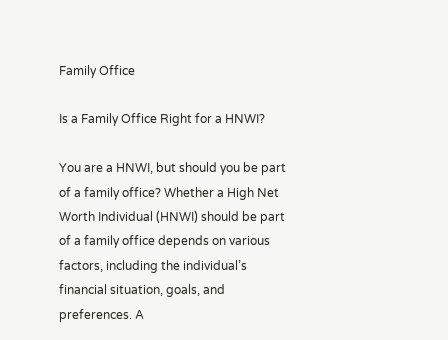Family Office

Is a Family Office Right for a HNWI?

You are a HNWI, but should you be part of a family office? Whether a High Net Worth Individual (HNWI) should be part of a family office depends on various factors, including the individual’s financial situation, goals, and preferences. A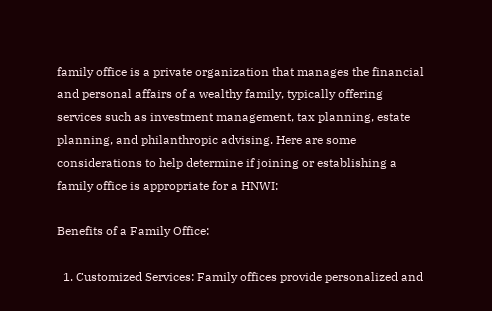family office is a private organization that manages the financial and personal affairs of a wealthy family, typically offering services such as investment management, tax planning, estate planning, and philanthropic advising. Here are some considerations to help determine if joining or establishing a family office is appropriate for a HNWI:

Benefits of a Family Office:

  1. Customized Services: Family offices provide personalized and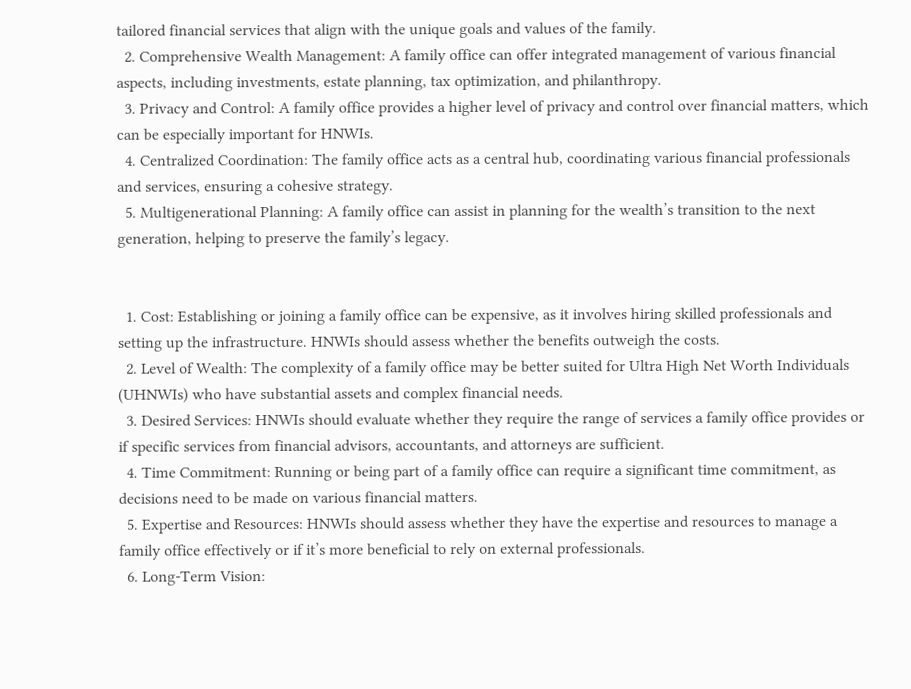tailored financial services that align with the unique goals and values of the family.
  2. Comprehensive Wealth Management: A family office can offer integrated management of various financial aspects, including investments, estate planning, tax optimization, and philanthropy.
  3. Privacy and Control: A family office provides a higher level of privacy and control over financial matters, which can be especially important for HNWIs.
  4. Centralized Coordination: The family office acts as a central hub, coordinating various financial professionals and services, ensuring a cohesive strategy.
  5. Multigenerational Planning: A family office can assist in planning for the wealth’s transition to the next generation, helping to preserve the family’s legacy.


  1. Cost: Establishing or joining a family office can be expensive, as it involves hiring skilled professionals and setting up the infrastructure. HNWIs should assess whether the benefits outweigh the costs.
  2. Level of Wealth: The complexity of a family office may be better suited for Ultra High Net Worth Individuals (UHNWIs) who have substantial assets and complex financial needs.
  3. Desired Services: HNWIs should evaluate whether they require the range of services a family office provides or if specific services from financial advisors, accountants, and attorneys are sufficient.
  4. Time Commitment: Running or being part of a family office can require a significant time commitment, as decisions need to be made on various financial matters.
  5. Expertise and Resources: HNWIs should assess whether they have the expertise and resources to manage a family office effectively or if it’s more beneficial to rely on external professionals.
  6. Long-Term Vision: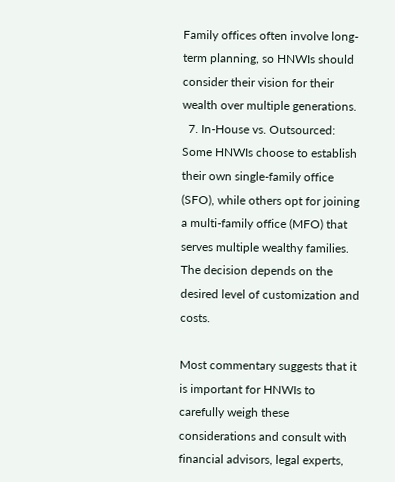Family offices often involve long-term planning, so HNWIs should consider their vision for their wealth over multiple generations.
  7. In-House vs. Outsourced: Some HNWIs choose to establish their own single-family office (SFO), while others opt for joining a multi-family office (MFO) that serves multiple wealthy families. The decision depends on the desired level of customization and costs.

Most commentary suggests that it is important for HNWIs to carefully weigh these considerations and consult with financial advisors, legal experts,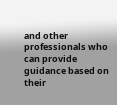and other professionals who can provide guidance based on their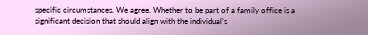specific circumstances. We agree. Whether to be part of a family office is a significant decision that should align with the individual’s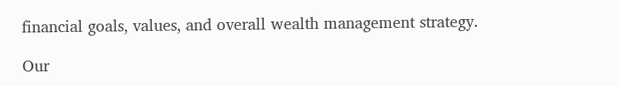financial goals, values, and overall wealth management strategy.

Our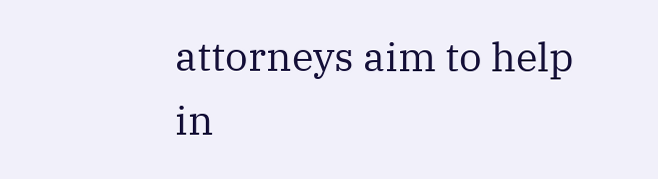attorneys aim to help in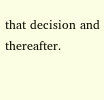that decision and thereafter.